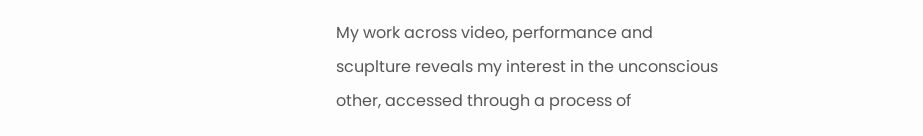My work across video, performance and scuplture reveals my interest in the unconscious other, accessed through a process of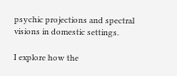psychic projections and spectral visions in domestic settings.

I explore how the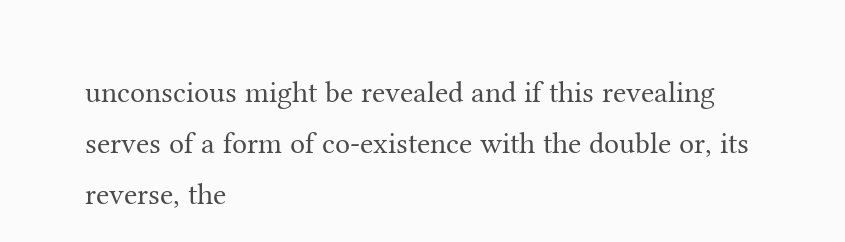unconscious might be revealed and if this revealing serves of a form of co-existence with the double or, its reverse, the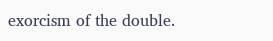exorcism of the double.